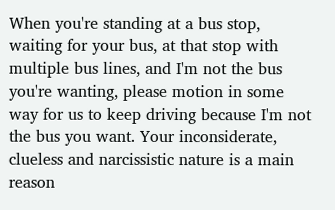When you're standing at a bus stop, waiting for your bus, at that stop with multiple bus lines, and I'm not the bus you're wanting, please motion in some way for us to keep driving because I'm not the bus you want. Your inconsiderate, clueless and narcissistic nature is a main reason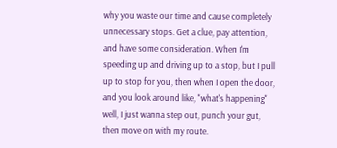why you waste our time and cause completely unnecessary stops. Get a clue, pay attention, and have some consideration. When I'm speeding up and driving up to a stop, but I pull up to stop for you, then when I open the door, and you look around like, "what's happening" well, I just wanna step out, punch your gut, then move on with my route.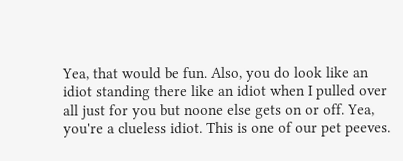Yea, that would be fun. Also, you do look like an idiot standing there like an idiot when I pulled over all just for you but noone else gets on or off. Yea, you're a clueless idiot. This is one of our pet peeves.